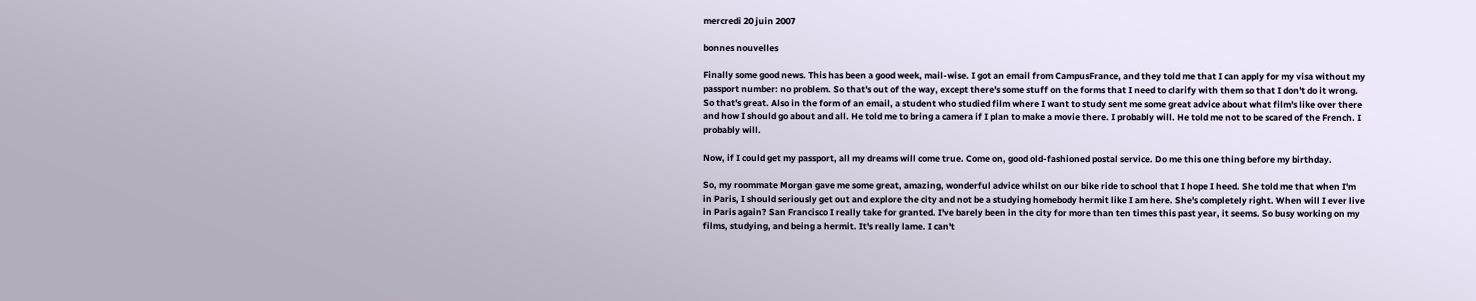mercredi 20 juin 2007

bonnes nouvelles

Finally some good news. This has been a good week, mail-wise. I got an email from CampusFrance, and they told me that I can apply for my visa without my passport number: no problem. So that's out of the way, except there's some stuff on the forms that I need to clarify with them so that I don't do it wrong. So that's great. Also in the form of an email, a student who studied film where I want to study sent me some great advice about what film's like over there and how I should go about and all. He told me to bring a camera if I plan to make a movie there. I probably will. He told me not to be scared of the French. I probably will.

Now, if I could get my passport, all my dreams will come true. Come on, good old-fashioned postal service. Do me this one thing before my birthday.

So, my roommate Morgan gave me some great, amazing, wonderful advice whilst on our bike ride to school that I hope I heed. She told me that when I'm in Paris, I should seriously get out and explore the city and not be a studying homebody hermit like I am here. She's completely right. When will I ever live in Paris again? San Francisco I really take for granted. I've barely been in the city for more than ten times this past year, it seems. So busy working on my films, studying, and being a hermit. It's really lame. I can't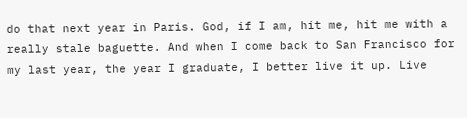do that next year in Paris. God, if I am, hit me, hit me with a really stale baguette. And when I come back to San Francisco for my last year, the year I graduate, I better live it up. Live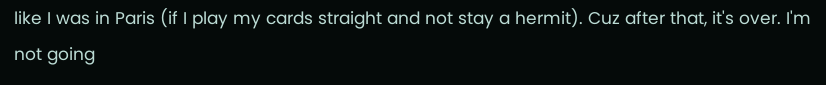like I was in Paris (if I play my cards straight and not stay a hermit). Cuz after that, it's over. I'm not going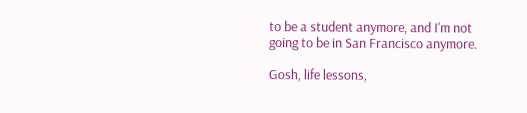to be a student anymore, and I'm not going to be in San Francisco anymore.

Gosh, life lessons,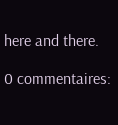here and there.

0 commentaires: